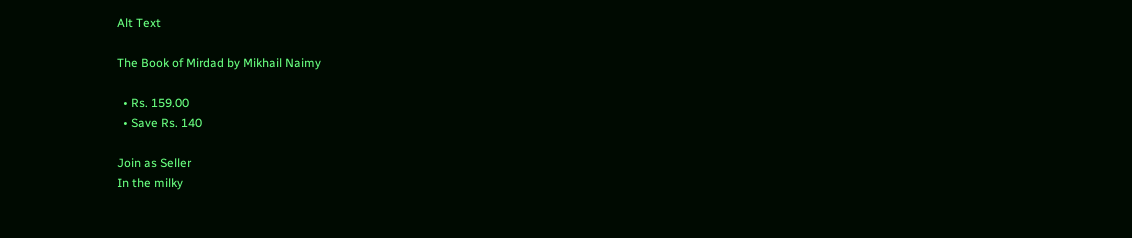Alt Text

The Book of Mirdad by Mikhail Naimy

  • Rs. 159.00
  • Save Rs. 140

Join as Seller
In the milky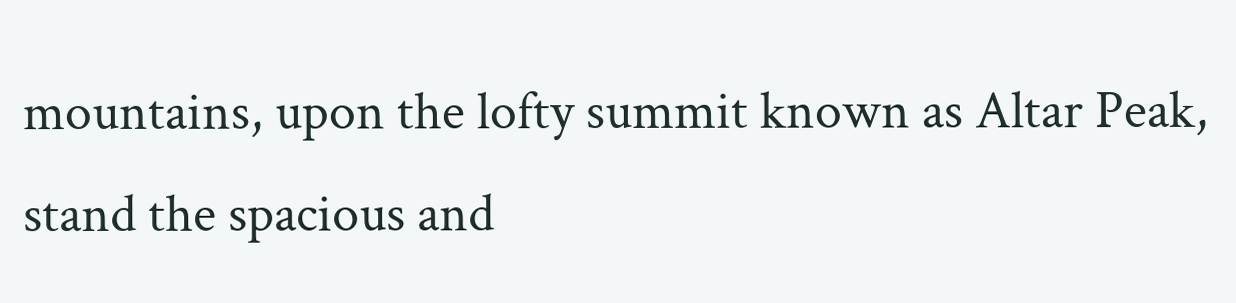mountains, upon the lofty summit known as Altar Peak, stand the spacious and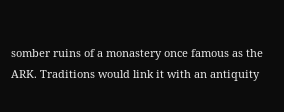somber ruins of a monastery once famous as the ARK. Traditions would link it with an antiquity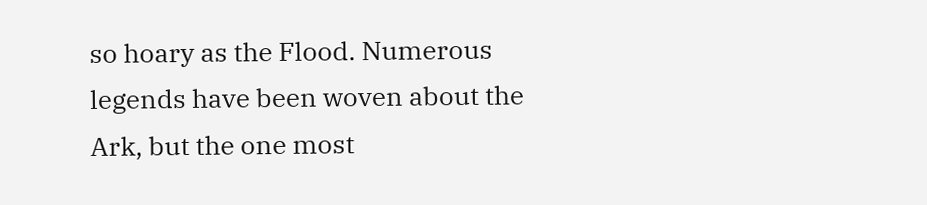so hoary as the Flood. Numerous legends have been woven about the Ark, but the one most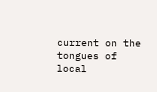current on the tongues of local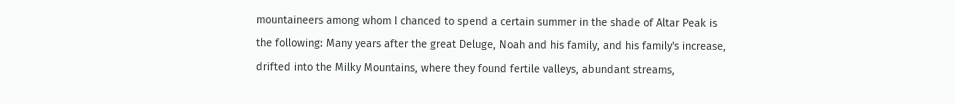mountaineers among whom I chanced to spend a certain summer in the shade of Altar Peak is the following: Many years after the great Deluge, Noah and his family, and his family's increase, drifted into the Milky Mountains, where they found fertile valleys, abundant streams,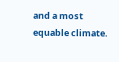and a most equable climate.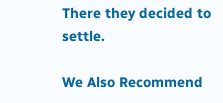There they decided to settle.

We Also Recommend